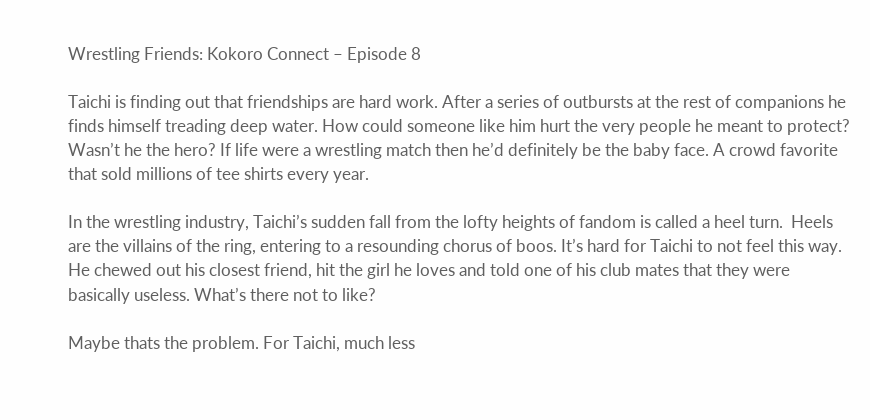Wrestling Friends: Kokoro Connect – Episode 8

Taichi is finding out that friendships are hard work. After a series of outbursts at the rest of companions he finds himself treading deep water. How could someone like him hurt the very people he meant to protect? Wasn’t he the hero? If life were a wrestling match then he’d definitely be the baby face. A crowd favorite that sold millions of tee shirts every year.

In the wrestling industry, Taichi’s sudden fall from the lofty heights of fandom is called a heel turn.  Heels are the villains of the ring, entering to a resounding chorus of boos. It’s hard for Taichi to not feel this way. He chewed out his closest friend, hit the girl he loves and told one of his club mates that they were basically useless. What’s there not to like?

Maybe thats the problem. For Taichi, much less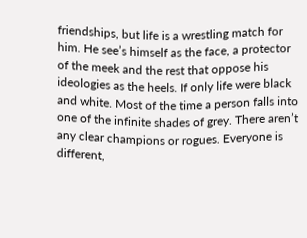friendships, but life is a wrestling match for him. He see’s himself as the face, a protector of the meek and the rest that oppose his ideologies as the heels. If only life were black and white. Most of the time a person falls into one of the infinite shades of grey. There aren’t any clear champions or rogues. Everyone is different,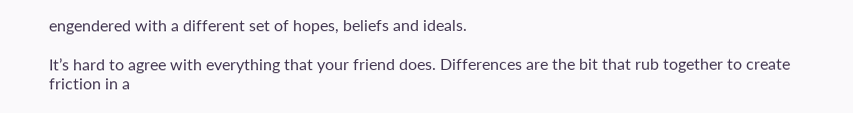engendered with a different set of hopes, beliefs and ideals.

It’s hard to agree with everything that your friend does. Differences are the bit that rub together to create friction in a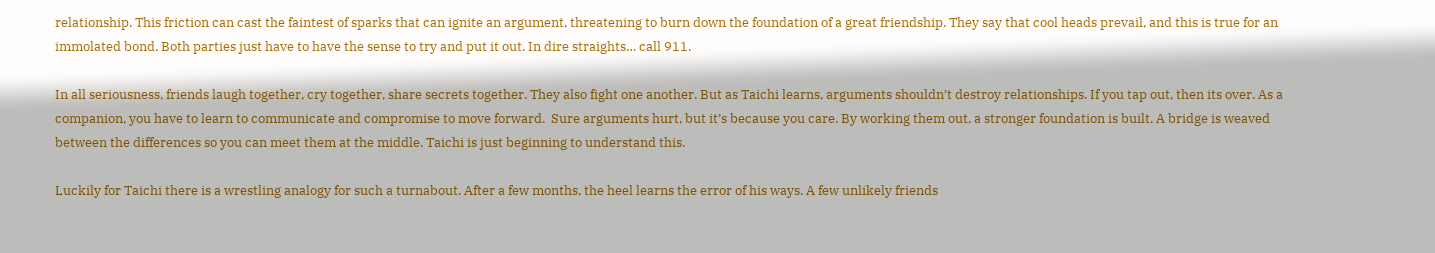relationship. This friction can cast the faintest of sparks that can ignite an argument, threatening to burn down the foundation of a great friendship. They say that cool heads prevail, and this is true for an immolated bond. Both parties just have to have the sense to try and put it out. In dire straights… call 911.

In all seriousness, friends laugh together, cry together, share secrets together. They also fight one another. But as Taichi learns, arguments shouldn’t destroy relationships. If you tap out, then its over. As a companion, you have to learn to communicate and compromise to move forward.  Sure arguments hurt, but it’s because you care. By working them out, a stronger foundation is built. A bridge is weaved between the differences so you can meet them at the middle. Taichi is just beginning to understand this.

Luckily for Taichi there is a wrestling analogy for such a turnabout. After a few months, the heel learns the error of his ways. A few unlikely friends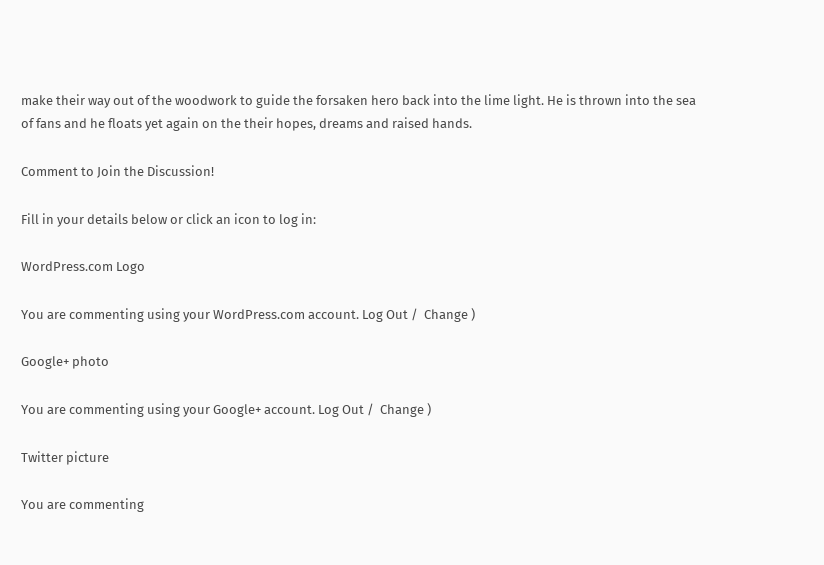make their way out of the woodwork to guide the forsaken hero back into the lime light. He is thrown into the sea of fans and he floats yet again on the their hopes, dreams and raised hands.

Comment to Join the Discussion!

Fill in your details below or click an icon to log in:

WordPress.com Logo

You are commenting using your WordPress.com account. Log Out /  Change )

Google+ photo

You are commenting using your Google+ account. Log Out /  Change )

Twitter picture

You are commenting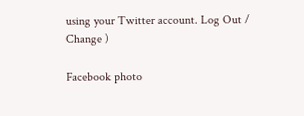using your Twitter account. Log Out /  Change )

Facebook photo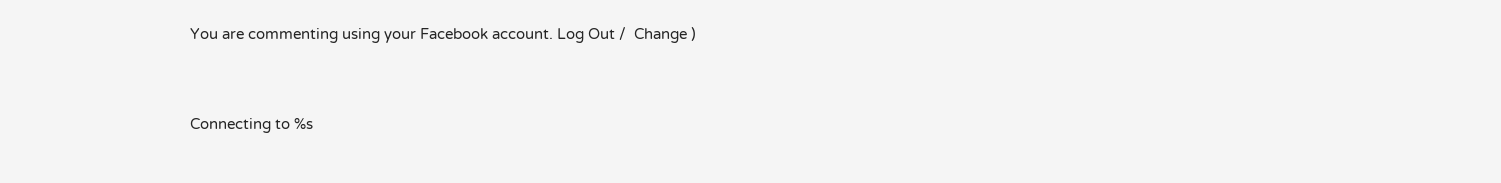You are commenting using your Facebook account. Log Out /  Change )


Connecting to %s